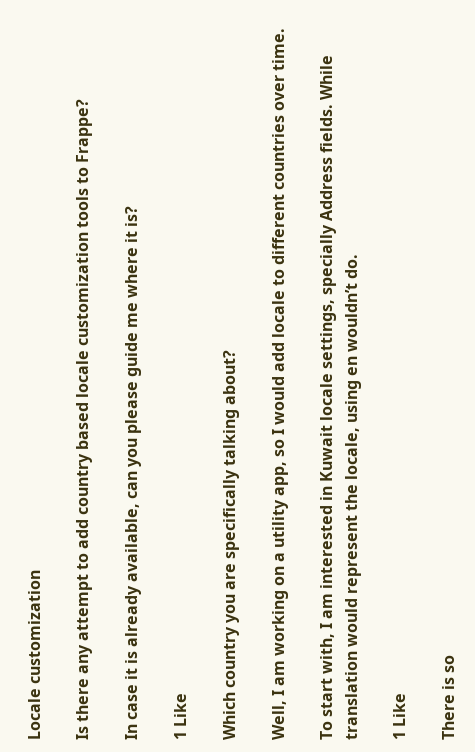Locale customization

Is there any attempt to add country based locale customization tools to Frappe?

In case it is already available, can you please guide me where it is?

1 Like

Which country you are specifically talking about?

Well, I am working on a utility app, so I would add locale to different countries over time.

To start with, I am interested in Kuwait locale settings, specially Address fields. While translation would represent the locale, using en wouldn’t do.

1 Like

There is so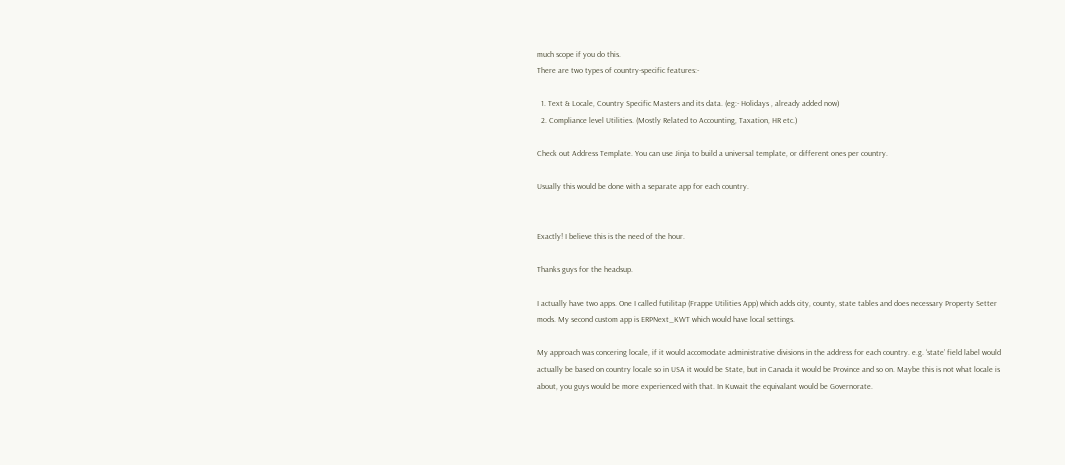much scope if you do this.
There are two types of country-specific features:-

  1. Text & Locale, Country Specific Masters and its data. (eg:- Holidays , already added now)
  2. Compliance level Utilities. (Mostly Related to Accounting, Taxation, HR etc.)

Check out Address Template. You can use Jinja to build a universal template, or different ones per country.

Usually this would be done with a separate app for each country.


Exactly! I believe this is the need of the hour.

Thanks guys for the headsup.

I actually have two apps. One I called futilitap (Frappe Utilities App) which adds city, county, state tables and does necessary Property Setter mods. My second custom app is ERPNext_KWT which would have local settings.

My approach was concering locale, if it would accomodate administrative divisions in the address for each country. e.g. ‘state’ field label would actually be based on country locale so in USA it would be State, but in Canada it would be Province and so on. Maybe this is not what locale is about, you guys would be more experienced with that. In Kuwait the equivalant would be Governorate.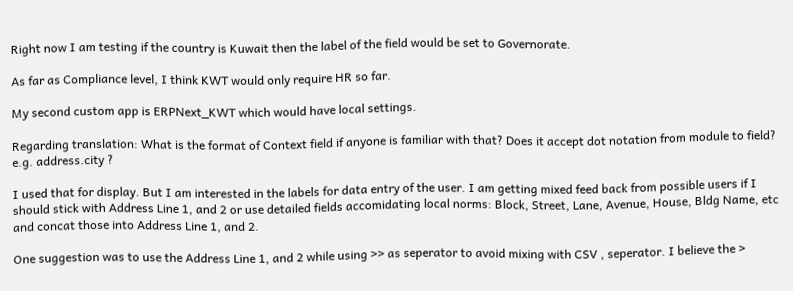Right now I am testing if the country is Kuwait then the label of the field would be set to Governorate.

As far as Compliance level, I think KWT would only require HR so far.

My second custom app is ERPNext_KWT which would have local settings.

Regarding translation: What is the format of Context field if anyone is familiar with that? Does it accept dot notation from module to field? e.g. address.city ?

I used that for display. But I am interested in the labels for data entry of the user. I am getting mixed feed back from possible users if I should stick with Address Line 1, and 2 or use detailed fields accomidating local norms: Block, Street, Lane, Avenue, House, Bldg Name, etc and concat those into Address Line 1, and 2.

One suggestion was to use the Address Line 1, and 2 while using >> as seperator to avoid mixing with CSV , seperator. I believe the >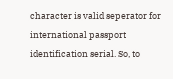character is valid seperator for international passport identification serial. So, to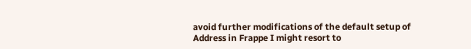avoid further modifications of the default setup of Address in Frappe I might resort to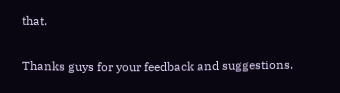that.

Thanks guys for your feedback and suggestions.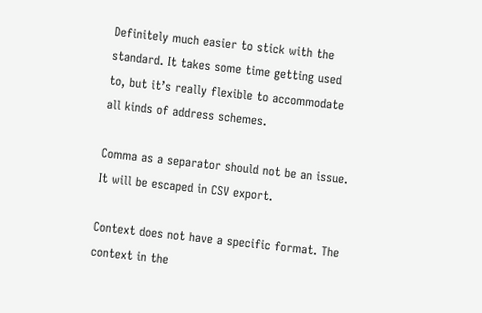Definitely much easier to stick with the standard. It takes some time getting used to, but it’s really flexible to accommodate all kinds of address schemes.

Comma as a separator should not be an issue. It will be escaped in CSV export.

Context does not have a specific format. The context in the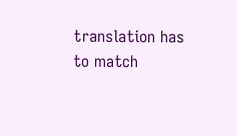translation has to match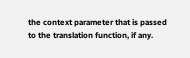the context parameter that is passed to the translation function, if any.